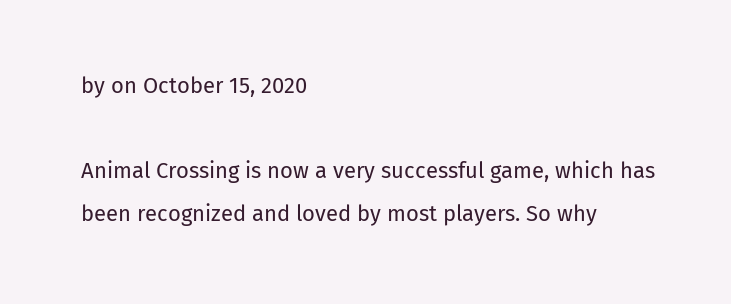by on October 15, 2020

Animal Crossing is now a very successful game, which has been recognized and loved by most players. So why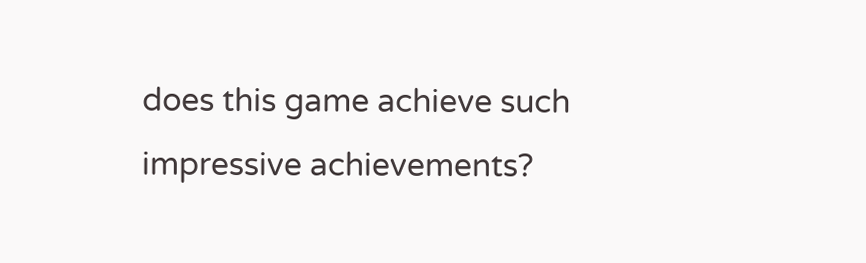does this game achieve such impressive achievements?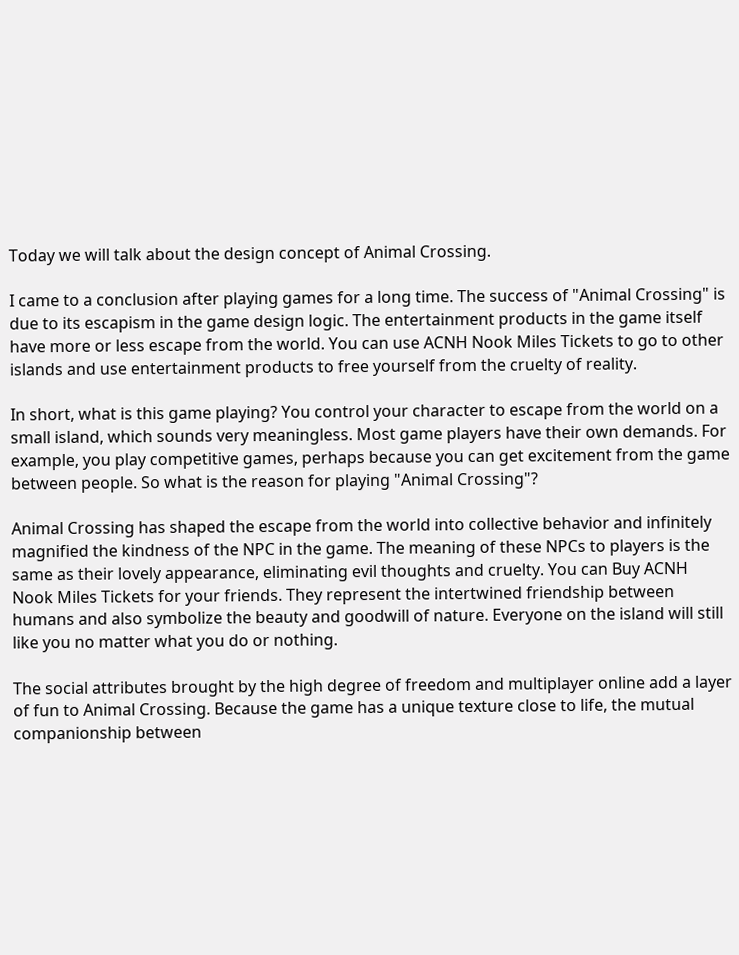Today we will talk about the design concept of Animal Crossing.

I came to a conclusion after playing games for a long time. The success of "Animal Crossing" is due to its escapism in the game design logic. The entertainment products in the game itself have more or less escape from the world. You can use ACNH Nook Miles Tickets to go to other islands and use entertainment products to free yourself from the cruelty of reality.

In short, what is this game playing? You control your character to escape from the world on a small island, which sounds very meaningless. Most game players have their own demands. For example, you play competitive games, perhaps because you can get excitement from the game between people. So what is the reason for playing "Animal Crossing"?

Animal Crossing has shaped the escape from the world into collective behavior and infinitely magnified the kindness of the NPC in the game. The meaning of these NPCs to players is the same as their lovely appearance, eliminating evil thoughts and cruelty. You can Buy ACNH Nook Miles Tickets for your friends. They represent the intertwined friendship between humans and also symbolize the beauty and goodwill of nature. Everyone on the island will still like you no matter what you do or nothing.

The social attributes brought by the high degree of freedom and multiplayer online add a layer of fun to Animal Crossing. Because the game has a unique texture close to life, the mutual companionship between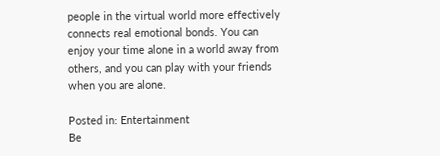people in the virtual world more effectively connects real emotional bonds. You can enjoy your time alone in a world away from others, and you can play with your friends when you are alone.

Posted in: Entertainment
Be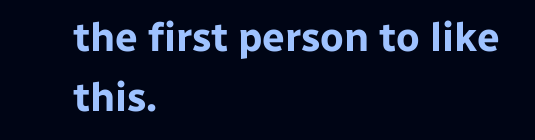the first person to like this.